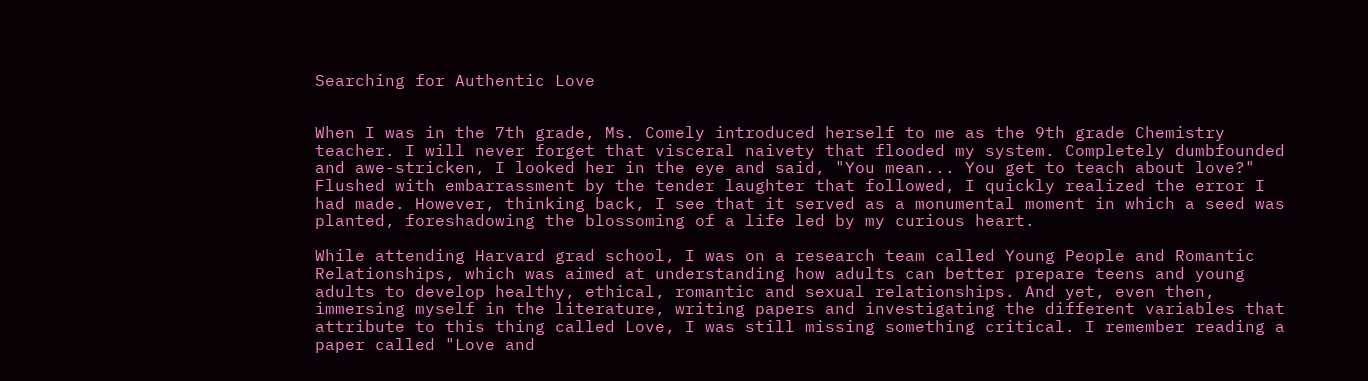Searching for Authentic Love


When I was in the 7th grade, Ms. Comely introduced herself to me as the 9th grade Chemistry teacher. I will never forget that visceral naivety that flooded my system. Completely dumbfounded and awe-stricken, I looked her in the eye and said, "You mean... You get to teach about love?" Flushed with embarrassment by the tender laughter that followed, I quickly realized the error I had made. However, thinking back, I see that it served as a monumental moment in which a seed was planted, foreshadowing the blossoming of a life led by my curious heart.

While attending Harvard grad school, I was on a research team called Young People and Romantic Relationships, which was aimed at understanding how adults can better prepare teens and young adults to develop healthy, ethical, romantic and sexual relationships. And yet, even then, immersing myself in the literature, writing papers and investigating the different variables that attribute to this thing called Love, I was still missing something critical. I remember reading a paper called "Love and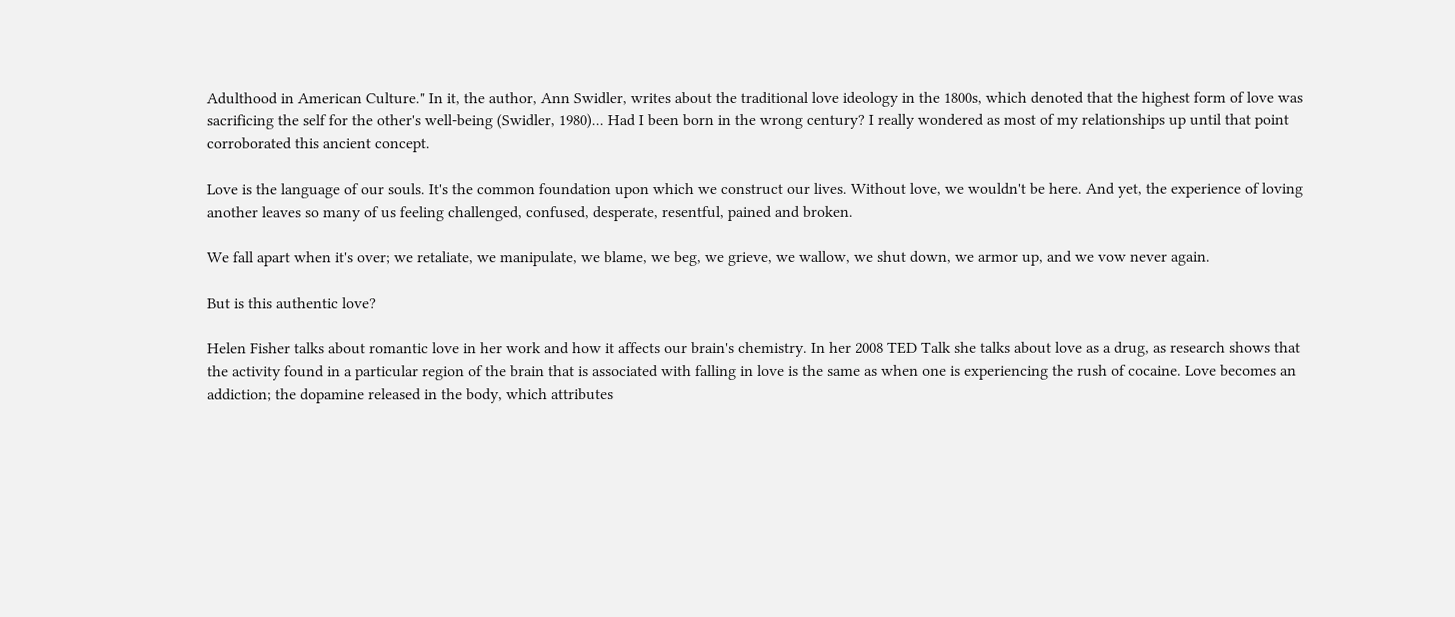Adulthood in American Culture." In it, the author, Ann Swidler, writes about the traditional love ideology in the 1800s, which denoted that the highest form of love was sacrificing the self for the other's well-being (Swidler, 1980)... Had I been born in the wrong century? I really wondered as most of my relationships up until that point corroborated this ancient concept.

Love is the language of our souls. It's the common foundation upon which we construct our lives. Without love, we wouldn't be here. And yet, the experience of loving another leaves so many of us feeling challenged, confused, desperate, resentful, pained and broken.

We fall apart when it's over; we retaliate, we manipulate, we blame, we beg, we grieve, we wallow, we shut down, we armor up, and we vow never again.

But is this authentic love?

Helen Fisher talks about romantic love in her work and how it affects our brain's chemistry. In her 2008 TED Talk she talks about love as a drug, as research shows that the activity found in a particular region of the brain that is associated with falling in love is the same as when one is experiencing the rush of cocaine. Love becomes an addiction; the dopamine released in the body, which attributes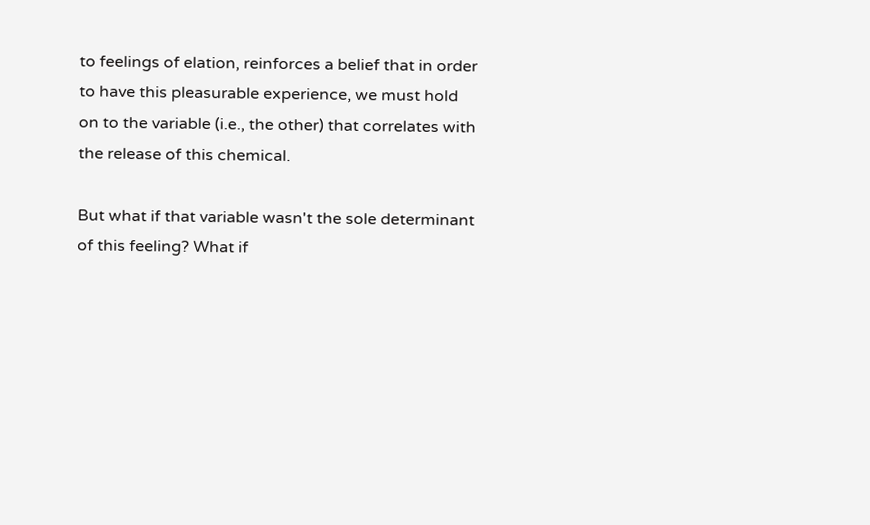to feelings of elation, reinforces a belief that in order to have this pleasurable experience, we must hold on to the variable (i.e., the other) that correlates with the release of this chemical.

But what if that variable wasn't the sole determinant of this feeling? What if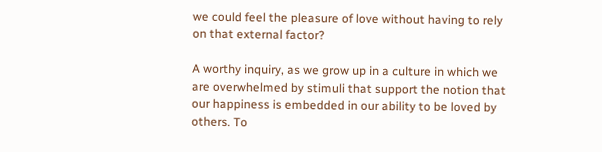we could feel the pleasure of love without having to rely on that external factor?

A worthy inquiry, as we grow up in a culture in which we are overwhelmed by stimuli that support the notion that our happiness is embedded in our ability to be loved by others. To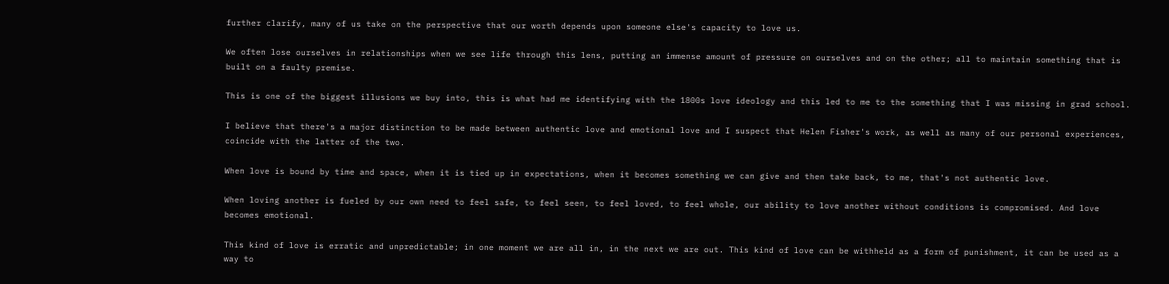further clarify, many of us take on the perspective that our worth depends upon someone else's capacity to love us.

We often lose ourselves in relationships when we see life through this lens, putting an immense amount of pressure on ourselves and on the other; all to maintain something that is built on a faulty premise.

This is one of the biggest illusions we buy into, this is what had me identifying with the 1800s love ideology and this led to me to the something that I was missing in grad school.

I believe that there's a major distinction to be made between authentic love and emotional love and I suspect that Helen Fisher's work, as well as many of our personal experiences, coincide with the latter of the two.

When love is bound by time and space, when it is tied up in expectations, when it becomes something we can give and then take back, to me, that's not authentic love.

When loving another is fueled by our own need to feel safe, to feel seen, to feel loved, to feel whole, our ability to love another without conditions is compromised. And love becomes emotional.

This kind of love is erratic and unpredictable; in one moment we are all in, in the next we are out. This kind of love can be withheld as a form of punishment, it can be used as a way to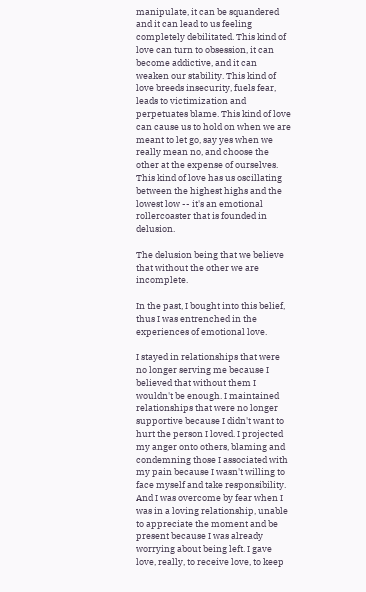manipulate, it can be squandered and it can lead to us feeling completely debilitated. This kind of love can turn to obsession, it can become addictive, and it can weaken our stability. This kind of love breeds insecurity, fuels fear, leads to victimization and perpetuates blame. This kind of love can cause us to hold on when we are meant to let go, say yes when we really mean no, and choose the other at the expense of ourselves. This kind of love has us oscillating between the highest highs and the lowest low -- it's an emotional rollercoaster that is founded in delusion.

The delusion being that we believe that without the other we are incomplete.

In the past, I bought into this belief, thus I was entrenched in the experiences of emotional love.

I stayed in relationships that were no longer serving me because I believed that without them I wouldn't be enough. I maintained relationships that were no longer supportive because I didn't want to hurt the person I loved. I projected my anger onto others, blaming and condemning those I associated with my pain because I wasn't willing to face myself and take responsibility. And I was overcome by fear when I was in a loving relationship, unable to appreciate the moment and be present because I was already worrying about being left. I gave love, really, to receive love, to keep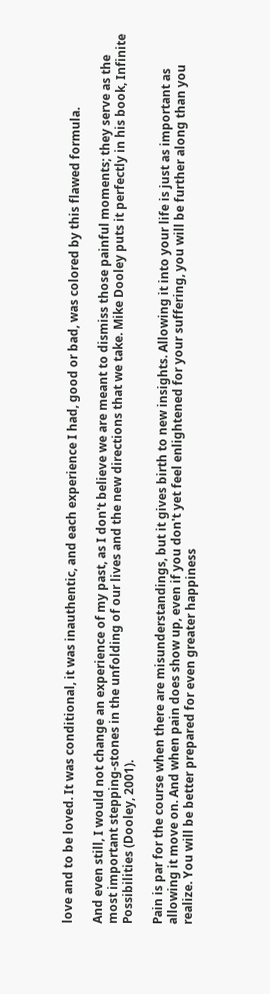love and to be loved. It was conditional, it was inauthentic, and each experience I had, good or bad, was colored by this flawed formula.

And even still, I would not change an experience of my past, as I don't believe we are meant to dismiss those painful moments; they serve as the most important stepping-stones in the unfolding of our lives and the new directions that we take. Mike Dooley puts it perfectly in his book, Infinite Possibilities (Dooley, 2001).

Pain is par for the course when there are misunderstandings, but it gives birth to new insights. Allowing it into your life is just as important as allowing it move on. And when pain does show up, even if you don't yet feel enlightened for your suffering, you will be further along than you realize. You will be better prepared for even greater happiness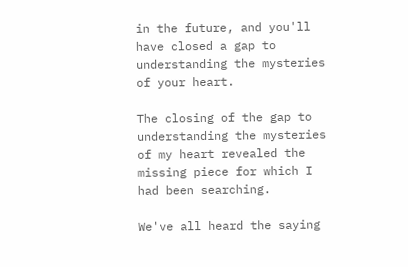in the future, and you'll have closed a gap to understanding the mysteries of your heart.

The closing of the gap to understanding the mysteries of my heart revealed the missing piece for which I had been searching.

We've all heard the saying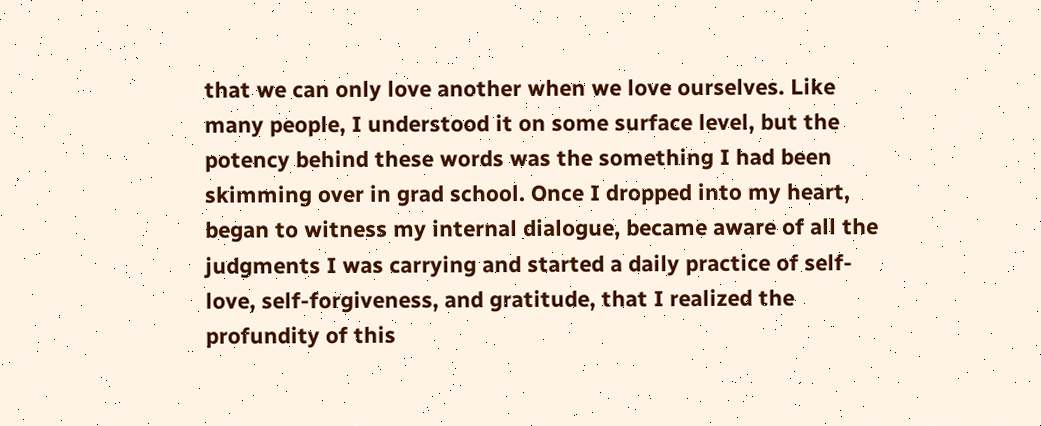that we can only love another when we love ourselves. Like many people, I understood it on some surface level, but the potency behind these words was the something I had been skimming over in grad school. Once I dropped into my heart, began to witness my internal dialogue, became aware of all the judgments I was carrying and started a daily practice of self-love, self-forgiveness, and gratitude, that I realized the profundity of this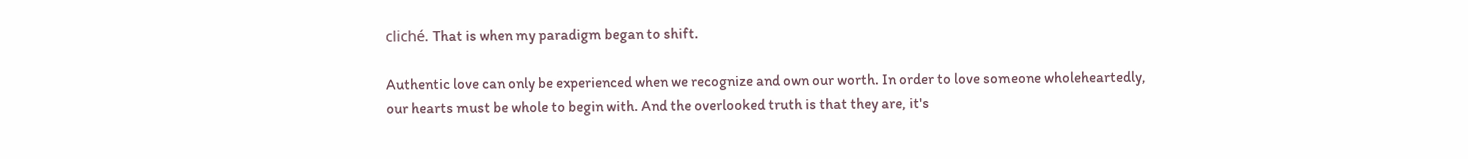cliché. That is when my paradigm began to shift.

Authentic love can only be experienced when we recognize and own our worth. In order to love someone wholeheartedly, our hearts must be whole to begin with. And the overlooked truth is that they are, it's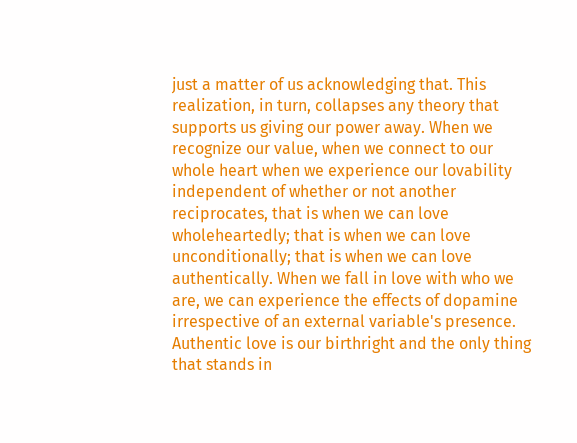just a matter of us acknowledging that. This realization, in turn, collapses any theory that supports us giving our power away. When we recognize our value, when we connect to our whole heart when we experience our lovability independent of whether or not another reciprocates, that is when we can love wholeheartedly; that is when we can love unconditionally; that is when we can love authentically. When we fall in love with who we are, we can experience the effects of dopamine irrespective of an external variable's presence. Authentic love is our birthright and the only thing that stands in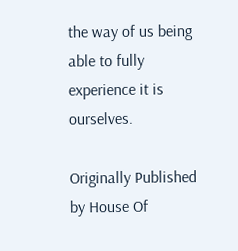the way of us being able to fully experience it is ourselves.

Originally Published by House Of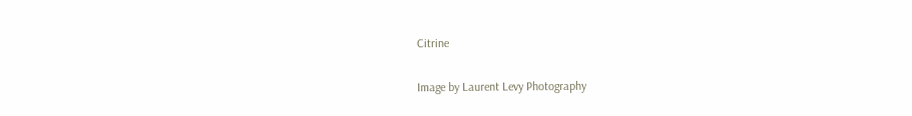Citrine

Image by Laurent Levy Photography